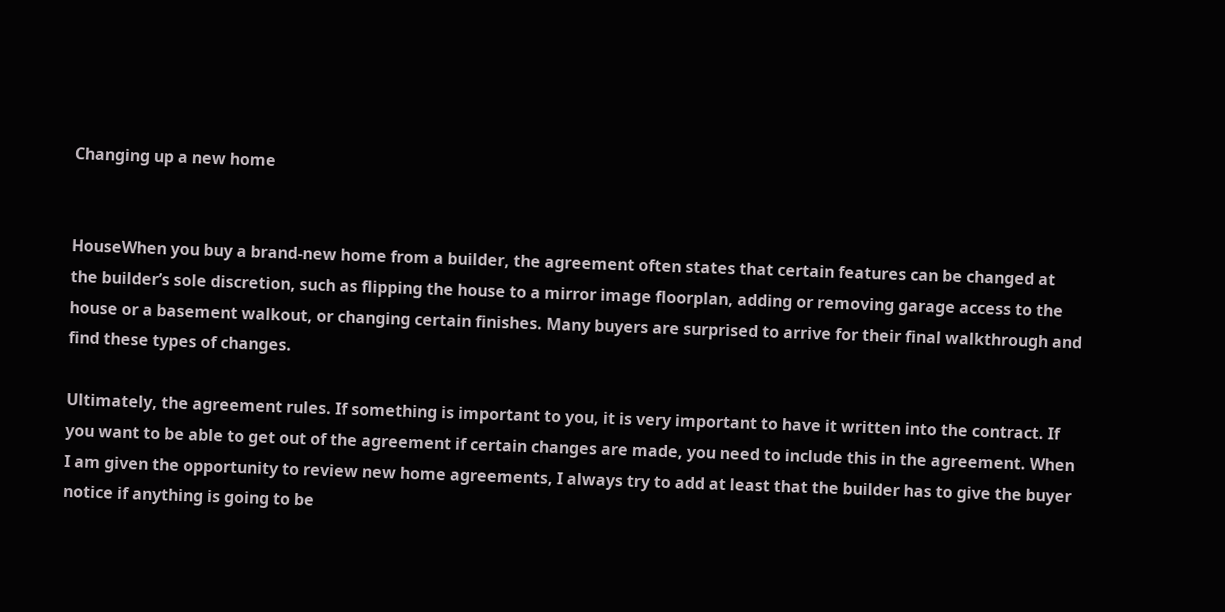Changing up a new home


HouseWhen you buy a brand-new home from a builder, the agreement often states that certain features can be changed at the builder’s sole discretion, such as flipping the house to a mirror image floorplan, adding or removing garage access to the house or a basement walkout, or changing certain finishes. Many buyers are surprised to arrive for their final walkthrough and find these types of changes.

Ultimately, the agreement rules. If something is important to you, it is very important to have it written into the contract. If you want to be able to get out of the agreement if certain changes are made, you need to include this in the agreement. When I am given the opportunity to review new home agreements, I always try to add at least that the builder has to give the buyer notice if anything is going to be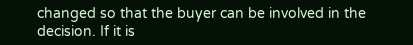changed so that the buyer can be involved in the decision. If it is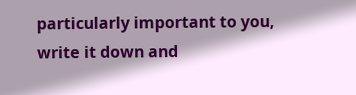particularly important to you, write it down and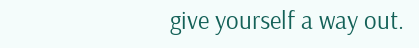give yourself a way out.